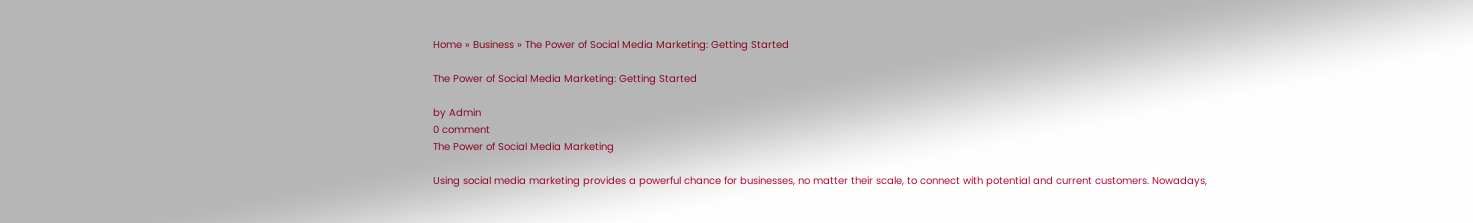Home » Business » The Power of Social Media Marketing: Getting Started

The Power of Social Media Marketing: Getting Started

by Admin
0 comment
The Power of Social Media Marketing

Using social media marketing provides a powerful chance for businesses, no matter their scale, to connect with potential and current customers. Nowadays,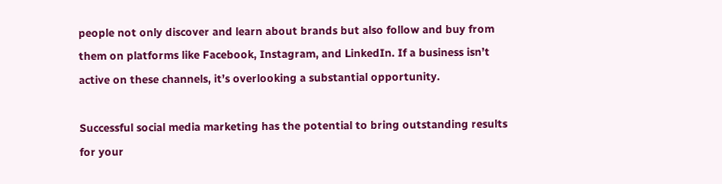people not only discover and learn about brands but also follow and buy from them on platforms like Facebook, Instagram, and LinkedIn. If a business isn’t active on these channels, it’s overlooking a substantial opportunity.

Successful social media marketing has the potential to bring outstanding results for your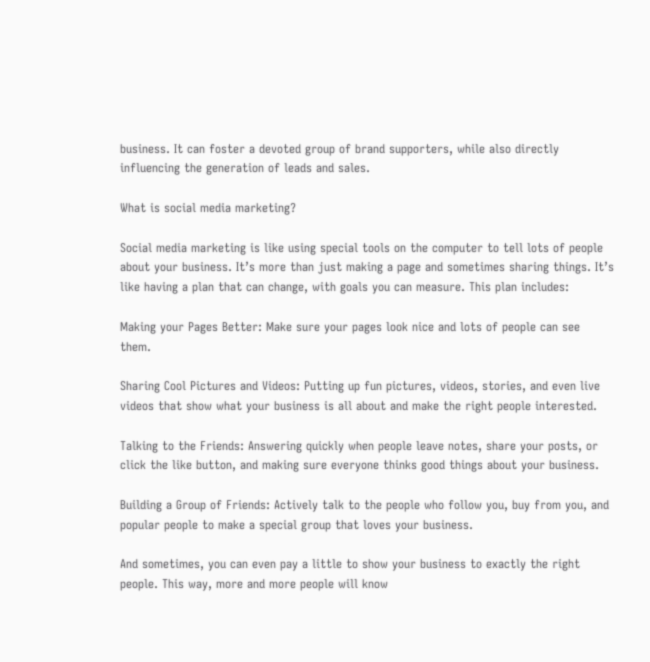business. It can foster a devoted group of brand supporters, while also directly influencing the generation of leads and sales.

What is social media marketing?

Social media marketing is like using special tools on the computer to tell lots of people about your business. It’s more than just making a page and sometimes sharing things. It’s like having a plan that can change, with goals you can measure. This plan includes:

Making your Pages Better: Make sure your pages look nice and lots of people can see them.

Sharing Cool Pictures and Videos: Putting up fun pictures, videos, stories, and even live videos that show what your business is all about and make the right people interested.

Talking to the Friends: Answering quickly when people leave notes, share your posts, or click the like button, and making sure everyone thinks good things about your business.

Building a Group of Friends: Actively talk to the people who follow you, buy from you, and popular people to make a special group that loves your business.

And sometimes, you can even pay a little to show your business to exactly the right people. This way, more and more people will know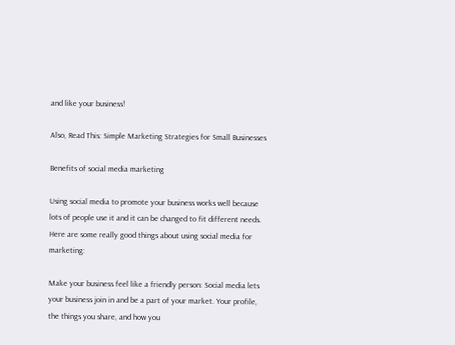and like your business!

Also, Read This: Simple Marketing Strategies for Small Businesses

Benefits of social media marketing

Using social media to promote your business works well because lots of people use it and it can be changed to fit different needs. Here are some really good things about using social media for marketing:

Make your business feel like a friendly person: Social media lets your business join in and be a part of your market. Your profile, the things you share, and how you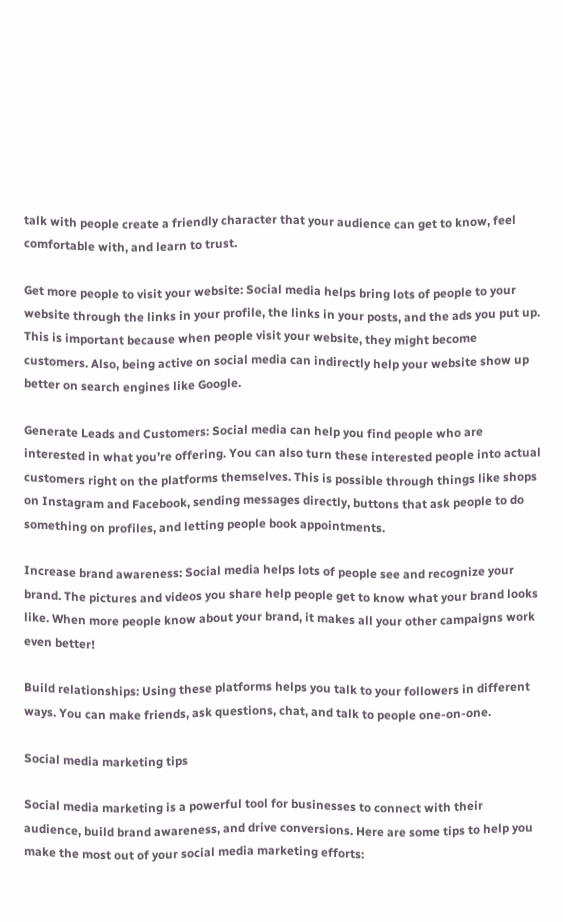talk with people create a friendly character that your audience can get to know, feel comfortable with, and learn to trust.

Get more people to visit your website: Social media helps bring lots of people to your website through the links in your profile, the links in your posts, and the ads you put up. This is important because when people visit your website, they might become customers. Also, being active on social media can indirectly help your website show up better on search engines like Google.

Generate Leads and Customers: Social media can help you find people who are interested in what you’re offering. You can also turn these interested people into actual customers right on the platforms themselves. This is possible through things like shops on Instagram and Facebook, sending messages directly, buttons that ask people to do something on profiles, and letting people book appointments.

Increase brand awareness: Social media helps lots of people see and recognize your brand. The pictures and videos you share help people get to know what your brand looks like. When more people know about your brand, it makes all your other campaigns work even better!

Build relationships: Using these platforms helps you talk to your followers in different ways. You can make friends, ask questions, chat, and talk to people one-on-one.

Social media marketing tips

Social media marketing is a powerful tool for businesses to connect with their audience, build brand awareness, and drive conversions. Here are some tips to help you make the most out of your social media marketing efforts: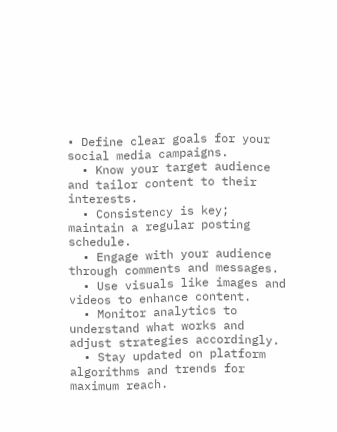• Define clear goals for your social media campaigns.
  • Know your target audience and tailor content to their interests.
  • Consistency is key; maintain a regular posting schedule.
  • Engage with your audience through comments and messages.
  • Use visuals like images and videos to enhance content.
  • Monitor analytics to understand what works and adjust strategies accordingly.
  • Stay updated on platform algorithms and trends for maximum reach.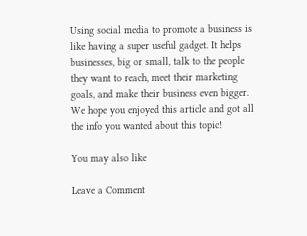Using social media to promote a business is like having a super useful gadget. It helps businesses, big or small, talk to the people they want to reach, meet their marketing goals, and make their business even bigger. We hope you enjoyed this article and got all the info you wanted about this topic!

You may also like

Leave a Comment